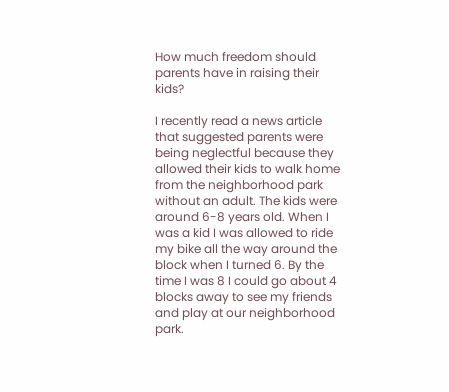How much freedom should parents have in raising their kids?

I recently read a news article that suggested parents were being neglectful because they allowed their kids to walk home from the neighborhood park without an adult. The kids were around 6-8 years old. When I was a kid I was allowed to ride my bike all the way around the block when I turned 6. By the time I was 8 I could go about 4 blocks away to see my friends and play at our neighborhood park.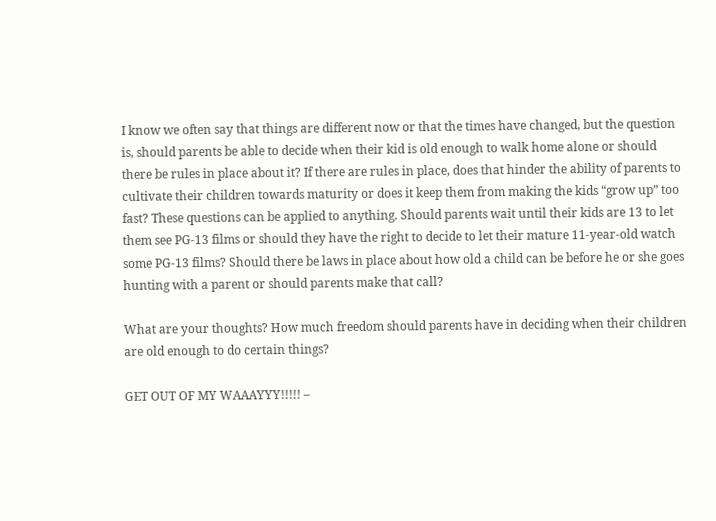I know we often say that things are different now or that the times have changed, but the question is, should parents be able to decide when their kid is old enough to walk home alone or should there be rules in place about it? If there are rules in place, does that hinder the ability of parents to cultivate their children towards maturity or does it keep them from making the kids “grow up” too fast? These questions can be applied to anything. Should parents wait until their kids are 13 to let them see PG-13 films or should they have the right to decide to let their mature 11-year-old watch some PG-13 films? Should there be laws in place about how old a child can be before he or she goes hunting with a parent or should parents make that call?

What are your thoughts? How much freedom should parents have in deciding when their children are old enough to do certain things?

GET OUT OF MY WAAAYYY!!!!! –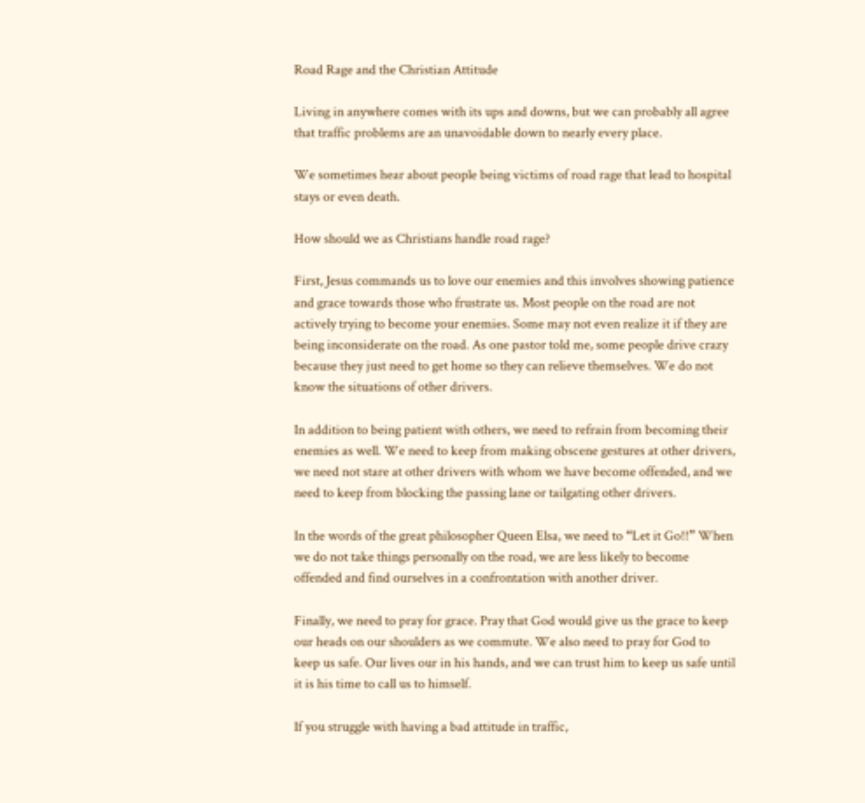Road Rage and the Christian Attitude

Living in anywhere comes with its ups and downs, but we can probably all agree that traffic problems are an unavoidable down to nearly every place.

We sometimes hear about people being victims of road rage that lead to hospital stays or even death.

How should we as Christians handle road rage?

First, Jesus commands us to love our enemies and this involves showing patience and grace towards those who frustrate us. Most people on the road are not actively trying to become your enemies. Some may not even realize it if they are being inconsiderate on the road. As one pastor told me, some people drive crazy because they just need to get home so they can relieve themselves. We do not know the situations of other drivers.

In addition to being patient with others, we need to refrain from becoming their enemies as well. We need to keep from making obscene gestures at other drivers, we need not stare at other drivers with whom we have become offended, and we need to keep from blocking the passing lane or tailgating other drivers.

In the words of the great philosopher Queen Elsa, we need to “Let it Go!!” When we do not take things personally on the road, we are less likely to become offended and find ourselves in a confrontation with another driver.

Finally, we need to pray for grace. Pray that God would give us the grace to keep our heads on our shoulders as we commute. We also need to pray for God to keep us safe. Our lives our in his hands, and we can trust him to keep us safe until it is his time to call us to himself.

If you struggle with having a bad attitude in traffic,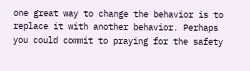one great way to change the behavior is to replace it with another behavior. Perhaps you could commit to praying for the safety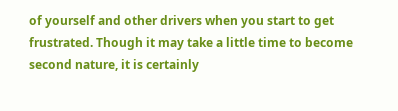of yourself and other drivers when you start to get frustrated. Though it may take a little time to become second nature, it is certainly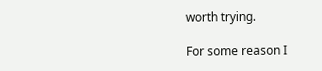worth trying.

For some reason I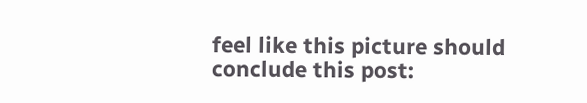feel like this picture should conclude this post: